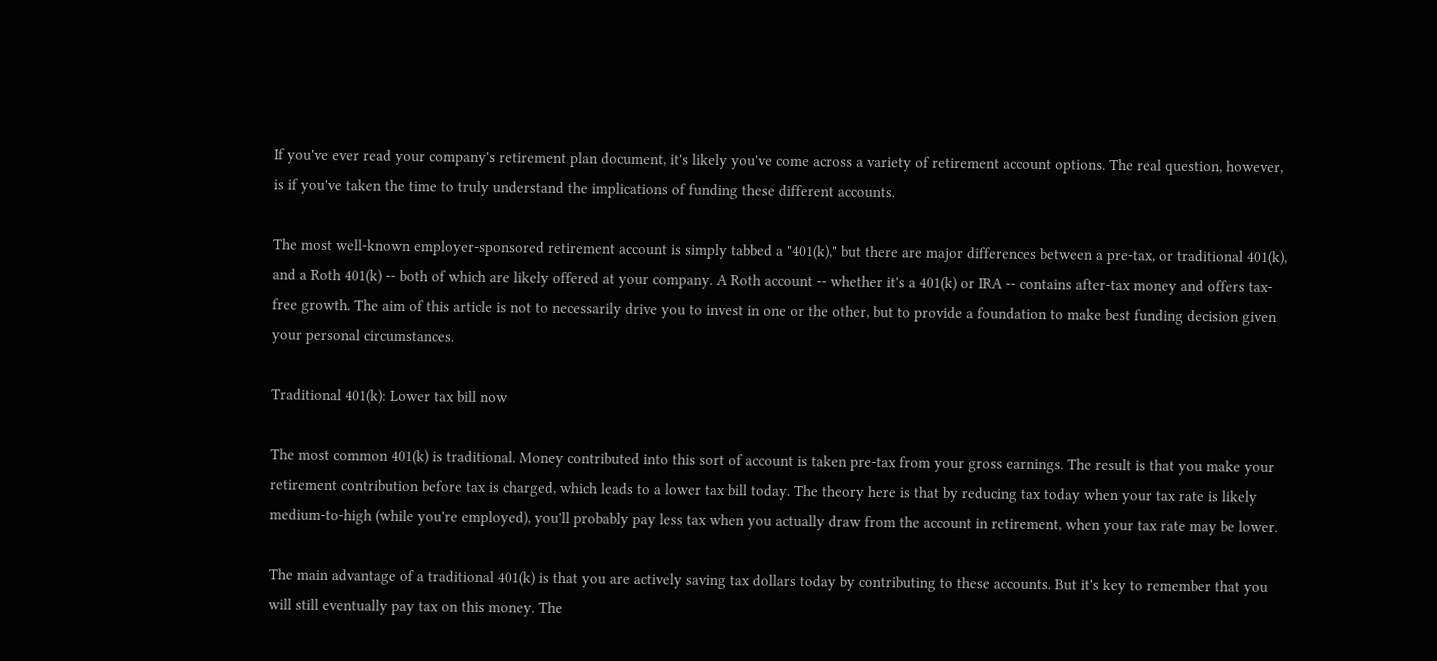If you've ever read your company's retirement plan document, it's likely you've come across a variety of retirement account options. The real question, however, is if you've taken the time to truly understand the implications of funding these different accounts.

The most well-known employer-sponsored retirement account is simply tabbed a "401(k)," but there are major differences between a pre-tax, or traditional 401(k), and a Roth 401(k) -- both of which are likely offered at your company. A Roth account -- whether it's a 401(k) or IRA -- contains after-tax money and offers tax-free growth. The aim of this article is not to necessarily drive you to invest in one or the other, but to provide a foundation to make best funding decision given your personal circumstances.

Traditional 401(k): Lower tax bill now

The most common 401(k) is traditional. Money contributed into this sort of account is taken pre-tax from your gross earnings. The result is that you make your retirement contribution before tax is charged, which leads to a lower tax bill today. The theory here is that by reducing tax today when your tax rate is likely medium-to-high (while you're employed), you'll probably pay less tax when you actually draw from the account in retirement, when your tax rate may be lower.

The main advantage of a traditional 401(k) is that you are actively saving tax dollars today by contributing to these accounts. But it's key to remember that you will still eventually pay tax on this money. The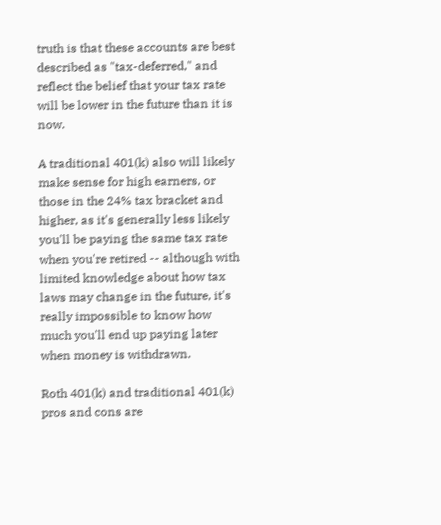truth is that these accounts are best described as "tax-deferred," and reflect the belief that your tax rate will be lower in the future than it is now.

A traditional 401(k) also will likely make sense for high earners, or those in the 24% tax bracket and higher, as it's generally less likely you'll be paying the same tax rate when you're retired -- although with limited knowledge about how tax laws may change in the future, it's really impossible to know how much you'll end up paying later when money is withdrawn.

Roth 401(k) and traditional 401(k) pros and cons are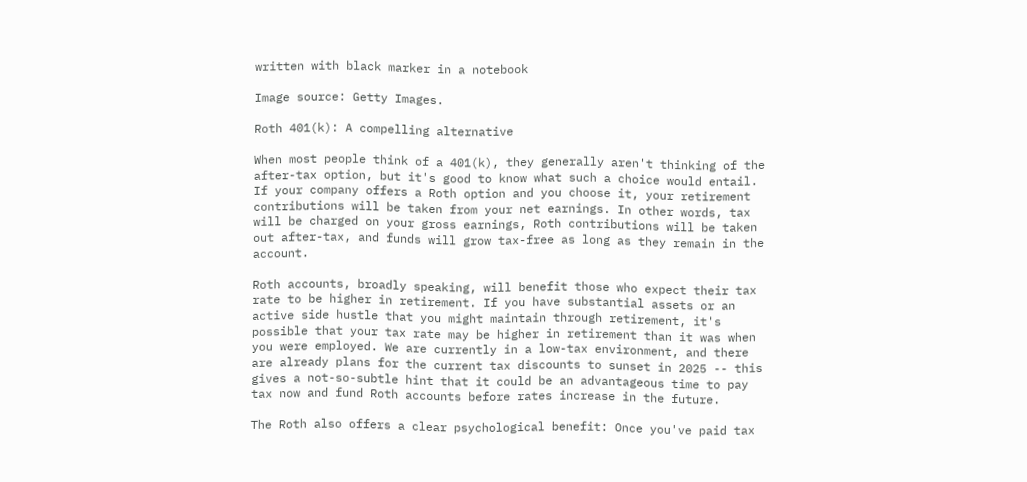written with black marker in a notebook

Image source: Getty Images.

Roth 401(k): A compelling alternative

When most people think of a 401(k), they generally aren't thinking of the after-tax option, but it's good to know what such a choice would entail. If your company offers a Roth option and you choose it, your retirement contributions will be taken from your net earnings. In other words, tax will be charged on your gross earnings, Roth contributions will be taken out after-tax, and funds will grow tax-free as long as they remain in the account.

Roth accounts, broadly speaking, will benefit those who expect their tax rate to be higher in retirement. If you have substantial assets or an active side hustle that you might maintain through retirement, it's possible that your tax rate may be higher in retirement than it was when you were employed. We are currently in a low-tax environment, and there are already plans for the current tax discounts to sunset in 2025 -- this gives a not-so-subtle hint that it could be an advantageous time to pay tax now and fund Roth accounts before rates increase in the future.

The Roth also offers a clear psychological benefit: Once you've paid tax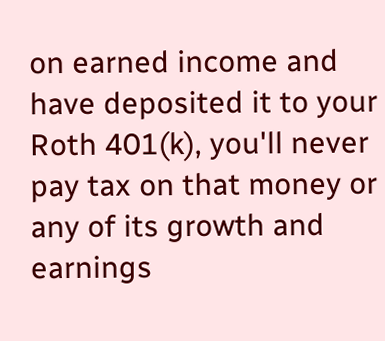on earned income and have deposited it to your Roth 401(k), you'll never pay tax on that money or any of its growth and earnings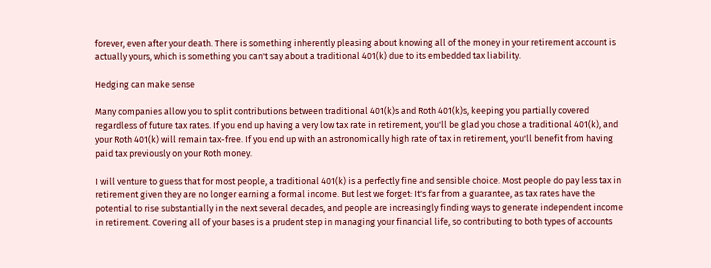forever, even after your death. There is something inherently pleasing about knowing all of the money in your retirement account is actually yours, which is something you can't say about a traditional 401(k) due to its embedded tax liability.

Hedging can make sense

Many companies allow you to split contributions between traditional 401(k)s and Roth 401(k)s, keeping you partially covered regardless of future tax rates. If you end up having a very low tax rate in retirement, you'll be glad you chose a traditional 401(k), and your Roth 401(k) will remain tax-free. If you end up with an astronomically high rate of tax in retirement, you'll benefit from having paid tax previously on your Roth money.

I will venture to guess that for most people, a traditional 401(k) is a perfectly fine and sensible choice. Most people do pay less tax in retirement given they are no longer earning a formal income. But lest we forget: It's far from a guarantee, as tax rates have the potential to rise substantially in the next several decades, and people are increasingly finding ways to generate independent income in retirement. Covering all of your bases is a prudent step in managing your financial life, so contributing to both types of accounts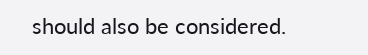should also be considered.